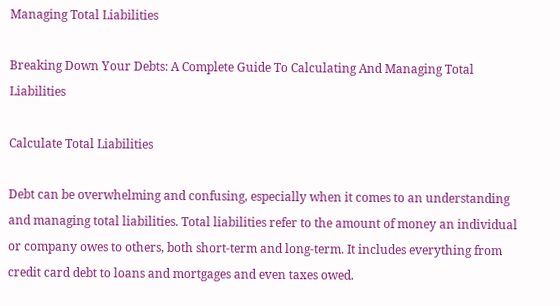Managing Total Liabilities

Breaking Down Your Debts: A Complete Guide To Calculating And Managing Total Liabilities

Calculate Total Liabilities

Debt can be overwhelming and confusing, especially when it comes to an understanding and managing total liabilities. Total liabilities refer to the amount of money an individual or company owes to others, both short-term and long-term. It includes everything from credit card debt to loans and mortgages and even taxes owed.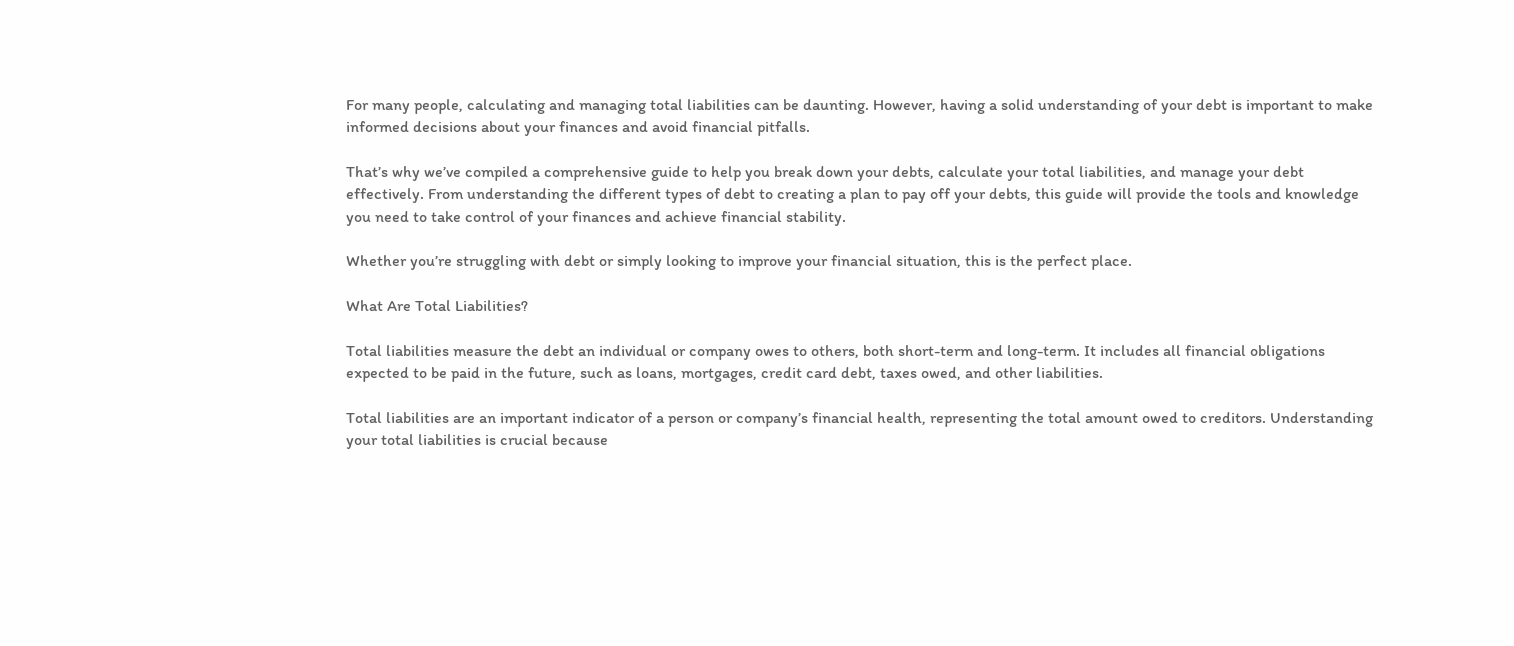For many people, calculating and managing total liabilities can be daunting. However, having a solid understanding of your debt is important to make informed decisions about your finances and avoid financial pitfalls.

That’s why we’ve compiled a comprehensive guide to help you break down your debts, calculate your total liabilities, and manage your debt effectively. From understanding the different types of debt to creating a plan to pay off your debts, this guide will provide the tools and knowledge you need to take control of your finances and achieve financial stability.

Whether you’re struggling with debt or simply looking to improve your financial situation, this is the perfect place.

What Are Total Liabilities?

Total liabilities measure the debt an individual or company owes to others, both short-term and long-term. It includes all financial obligations expected to be paid in the future, such as loans, mortgages, credit card debt, taxes owed, and other liabilities.

Total liabilities are an important indicator of a person or company’s financial health, representing the total amount owed to creditors. Understanding your total liabilities is crucial because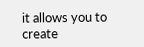it allows you to create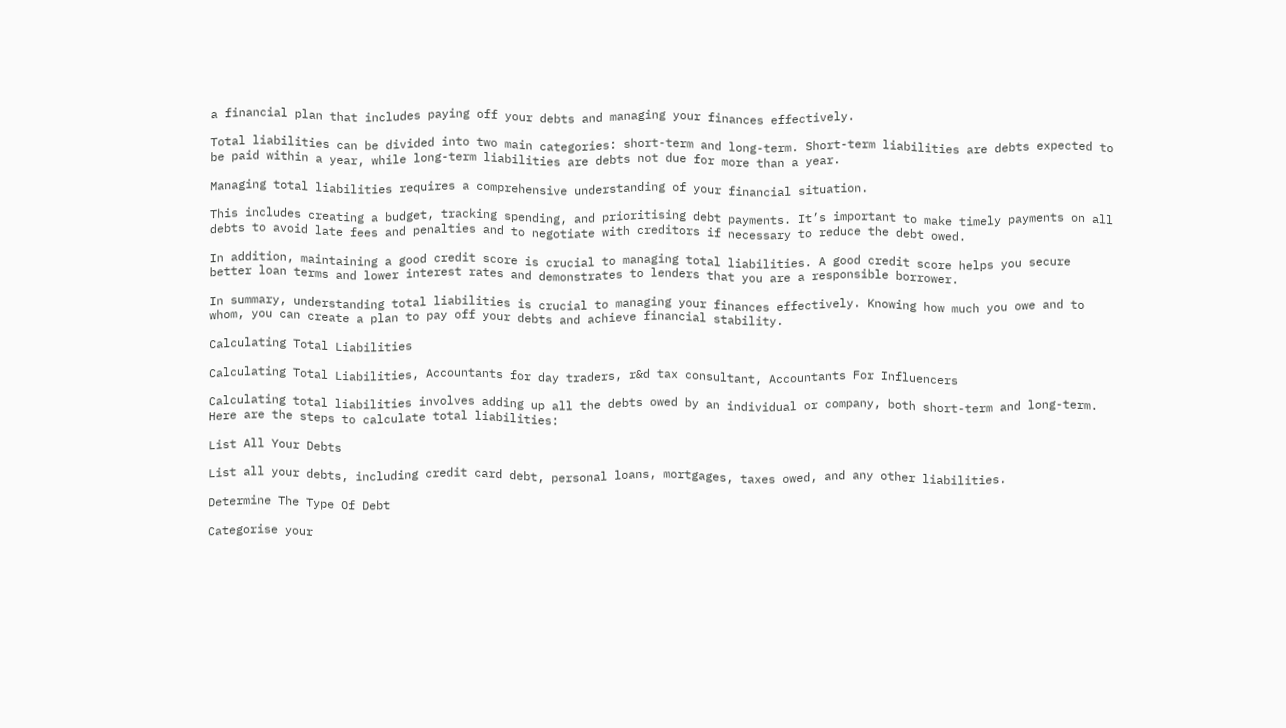a financial plan that includes paying off your debts and managing your finances effectively.

Total liabilities can be divided into two main categories: short-term and long-term. Short-term liabilities are debts expected to be paid within a year, while long-term liabilities are debts not due for more than a year.

Managing total liabilities requires a comprehensive understanding of your financial situation.

This includes creating a budget, tracking spending, and prioritising debt payments. It’s important to make timely payments on all debts to avoid late fees and penalties and to negotiate with creditors if necessary to reduce the debt owed.

In addition, maintaining a good credit score is crucial to managing total liabilities. A good credit score helps you secure better loan terms and lower interest rates and demonstrates to lenders that you are a responsible borrower.

In summary, understanding total liabilities is crucial to managing your finances effectively. Knowing how much you owe and to whom, you can create a plan to pay off your debts and achieve financial stability.

Calculating Total Liabilities

Calculating Total Liabilities, Accountants for day traders, r&d tax consultant, Accountants For Influencers

Calculating total liabilities involves adding up all the debts owed by an individual or company, both short-term and long-term. Here are the steps to calculate total liabilities:

List All Your Debts

List all your debts, including credit card debt, personal loans, mortgages, taxes owed, and any other liabilities.

Determine The Type Of Debt

Categorise your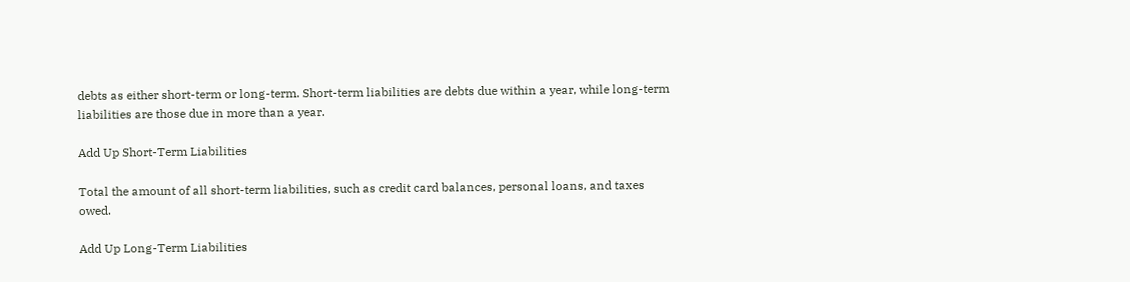debts as either short-term or long-term. Short-term liabilities are debts due within a year, while long-term liabilities are those due in more than a year.

Add Up Short-Term Liabilities

Total the amount of all short-term liabilities, such as credit card balances, personal loans, and taxes owed.

Add Up Long-Term Liabilities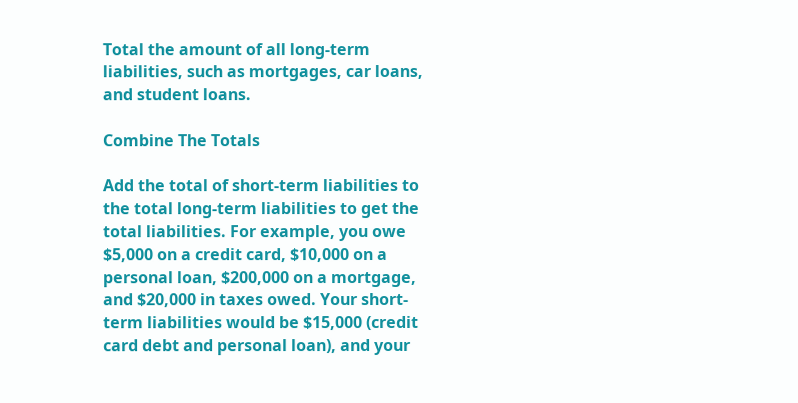Total the amount of all long-term liabilities, such as mortgages, car loans, and student loans.

Combine The Totals

Add the total of short-term liabilities to the total long-term liabilities to get the total liabilities. For example, you owe $5,000 on a credit card, $10,000 on a personal loan, $200,000 on a mortgage, and $20,000 in taxes owed. Your short-term liabilities would be $15,000 (credit card debt and personal loan), and your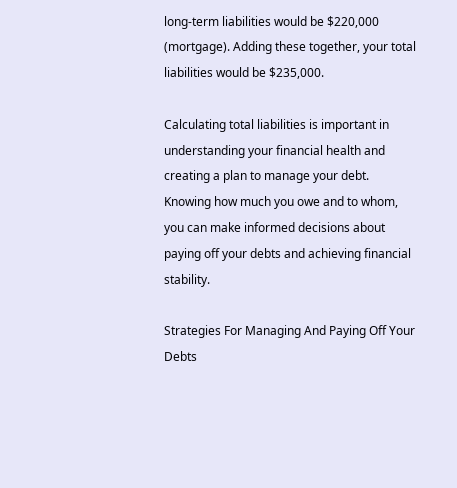long-term liabilities would be $220,000 (mortgage). Adding these together, your total liabilities would be $235,000.

Calculating total liabilities is important in understanding your financial health and creating a plan to manage your debt. Knowing how much you owe and to whom, you can make informed decisions about paying off your debts and achieving financial stability.

Strategies For Managing And Paying Off Your Debts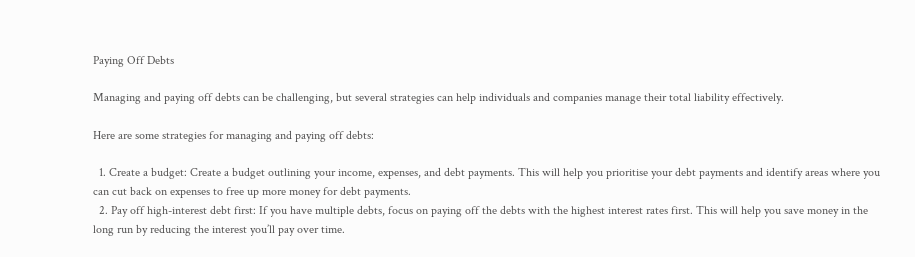Paying Off Debts

Managing and paying off debts can be challenging, but several strategies can help individuals and companies manage their total liability effectively.

Here are some strategies for managing and paying off debts:

  1. Create a budget: Create a budget outlining your income, expenses, and debt payments. This will help you prioritise your debt payments and identify areas where you can cut back on expenses to free up more money for debt payments.
  2. Pay off high-interest debt first: If you have multiple debts, focus on paying off the debts with the highest interest rates first. This will help you save money in the long run by reducing the interest you’ll pay over time.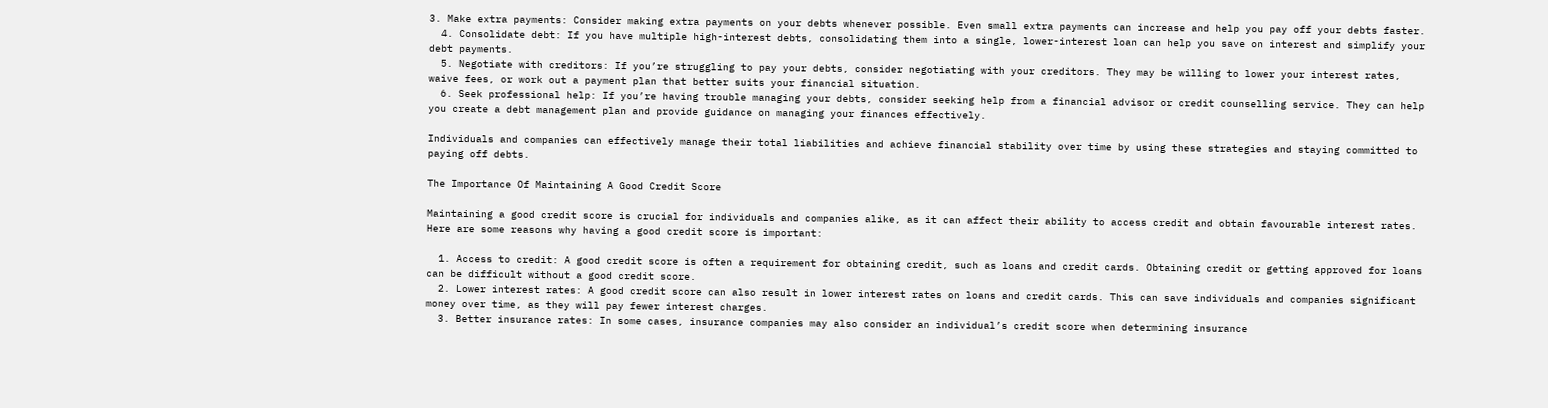3. Make extra payments: Consider making extra payments on your debts whenever possible. Even small extra payments can increase and help you pay off your debts faster.
  4. Consolidate debt: If you have multiple high-interest debts, consolidating them into a single, lower-interest loan can help you save on interest and simplify your debt payments.
  5. Negotiate with creditors: If you’re struggling to pay your debts, consider negotiating with your creditors. They may be willing to lower your interest rates, waive fees, or work out a payment plan that better suits your financial situation.
  6. Seek professional help: If you’re having trouble managing your debts, consider seeking help from a financial advisor or credit counselling service. They can help you create a debt management plan and provide guidance on managing your finances effectively.

Individuals and companies can effectively manage their total liabilities and achieve financial stability over time by using these strategies and staying committed to paying off debts.

The Importance Of Maintaining A Good Credit Score

Maintaining a good credit score is crucial for individuals and companies alike, as it can affect their ability to access credit and obtain favourable interest rates. Here are some reasons why having a good credit score is important:

  1. Access to credit: A good credit score is often a requirement for obtaining credit, such as loans and credit cards. Obtaining credit or getting approved for loans can be difficult without a good credit score.
  2. Lower interest rates: A good credit score can also result in lower interest rates on loans and credit cards. This can save individuals and companies significant money over time, as they will pay fewer interest charges.
  3. Better insurance rates: In some cases, insurance companies may also consider an individual’s credit score when determining insurance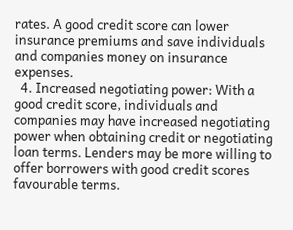rates. A good credit score can lower insurance premiums and save individuals and companies money on insurance expenses.
  4. Increased negotiating power: With a good credit score, individuals and companies may have increased negotiating power when obtaining credit or negotiating loan terms. Lenders may be more willing to offer borrowers with good credit scores favourable terms.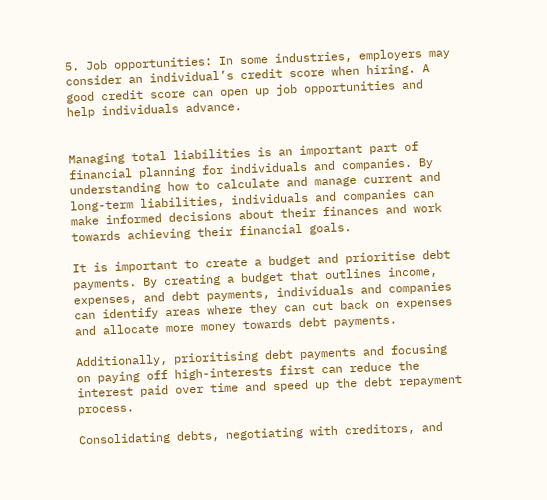5. Job opportunities: In some industries, employers may consider an individual’s credit score when hiring. A good credit score can open up job opportunities and help individuals advance.


Managing total liabilities is an important part of financial planning for individuals and companies. By understanding how to calculate and manage current and long-term liabilities, individuals and companies can make informed decisions about their finances and work towards achieving their financial goals.

It is important to create a budget and prioritise debt payments. By creating a budget that outlines income, expenses, and debt payments, individuals and companies can identify areas where they can cut back on expenses and allocate more money towards debt payments.

Additionally, prioritising debt payments and focusing on paying off high-interests first can reduce the interest paid over time and speed up the debt repayment process.

Consolidating debts, negotiating with creditors, and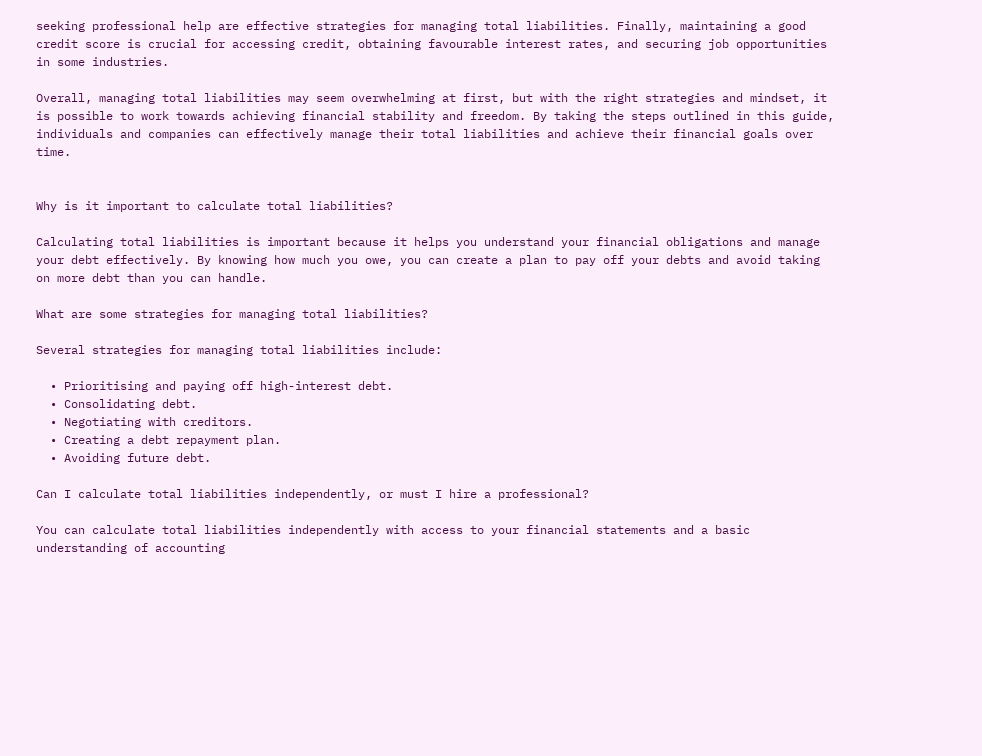seeking professional help are effective strategies for managing total liabilities. Finally, maintaining a good credit score is crucial for accessing credit, obtaining favourable interest rates, and securing job opportunities in some industries.

Overall, managing total liabilities may seem overwhelming at first, but with the right strategies and mindset, it is possible to work towards achieving financial stability and freedom. By taking the steps outlined in this guide, individuals and companies can effectively manage their total liabilities and achieve their financial goals over time.


Why is it important to calculate total liabilities?

Calculating total liabilities is important because it helps you understand your financial obligations and manage your debt effectively. By knowing how much you owe, you can create a plan to pay off your debts and avoid taking on more debt than you can handle.

What are some strategies for managing total liabilities?

Several strategies for managing total liabilities include:

  • Prioritising and paying off high-interest debt.
  • Consolidating debt.
  • Negotiating with creditors.
  • Creating a debt repayment plan.
  • Avoiding future debt.

Can I calculate total liabilities independently, or must I hire a professional?

You can calculate total liabilities independently with access to your financial statements and a basic understanding of accounting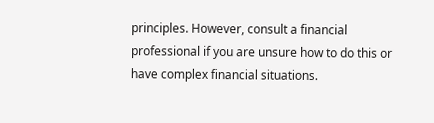principles. However, consult a financial professional if you are unsure how to do this or have complex financial situations.